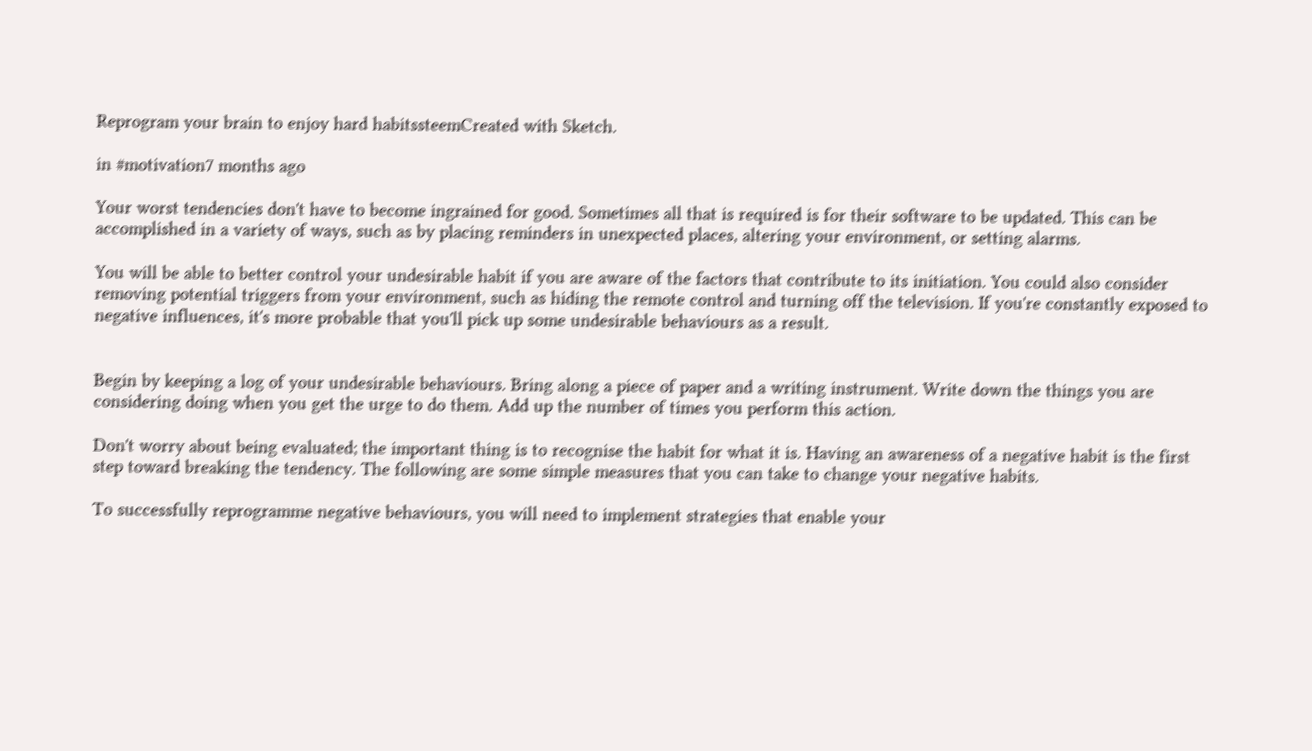Reprogram your brain to enjoy hard habitssteemCreated with Sketch.

in #motivation7 months ago

Your worst tendencies don't have to become ingrained for good. Sometimes all that is required is for their software to be updated. This can be accomplished in a variety of ways, such as by placing reminders in unexpected places, altering your environment, or setting alarms.

You will be able to better control your undesirable habit if you are aware of the factors that contribute to its initiation. You could also consider removing potential triggers from your environment, such as hiding the remote control and turning off the television. If you're constantly exposed to negative influences, it's more probable that you'll pick up some undesirable behaviours as a result.


Begin by keeping a log of your undesirable behaviours. Bring along a piece of paper and a writing instrument. Write down the things you are considering doing when you get the urge to do them. Add up the number of times you perform this action.

Don't worry about being evaluated; the important thing is to recognise the habit for what it is. Having an awareness of a negative habit is the first step toward breaking the tendency. The following are some simple measures that you can take to change your negative habits.

To successfully reprogramme negative behaviours, you will need to implement strategies that enable your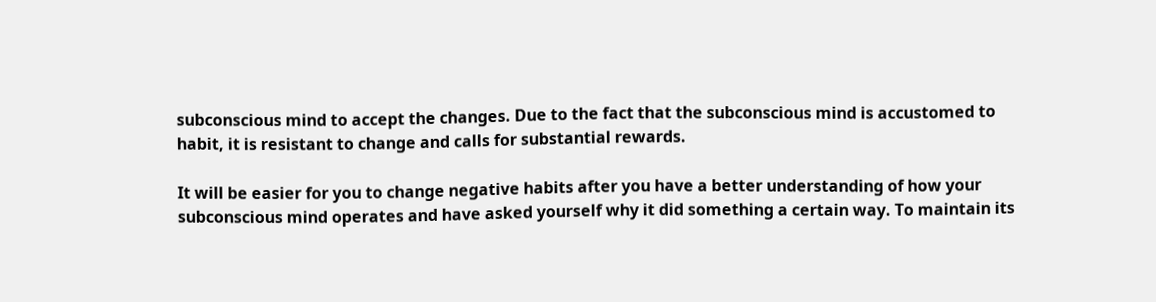subconscious mind to accept the changes. Due to the fact that the subconscious mind is accustomed to habit, it is resistant to change and calls for substantial rewards.

It will be easier for you to change negative habits after you have a better understanding of how your subconscious mind operates and have asked yourself why it did something a certain way. To maintain its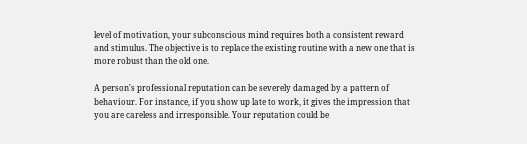level of motivation, your subconscious mind requires both a consistent reward and stimulus. The objective is to replace the existing routine with a new one that is more robust than the old one.

A person's professional reputation can be severely damaged by a pattern of behaviour. For instance, if you show up late to work, it gives the impression that you are careless and irresponsible. Your reputation could be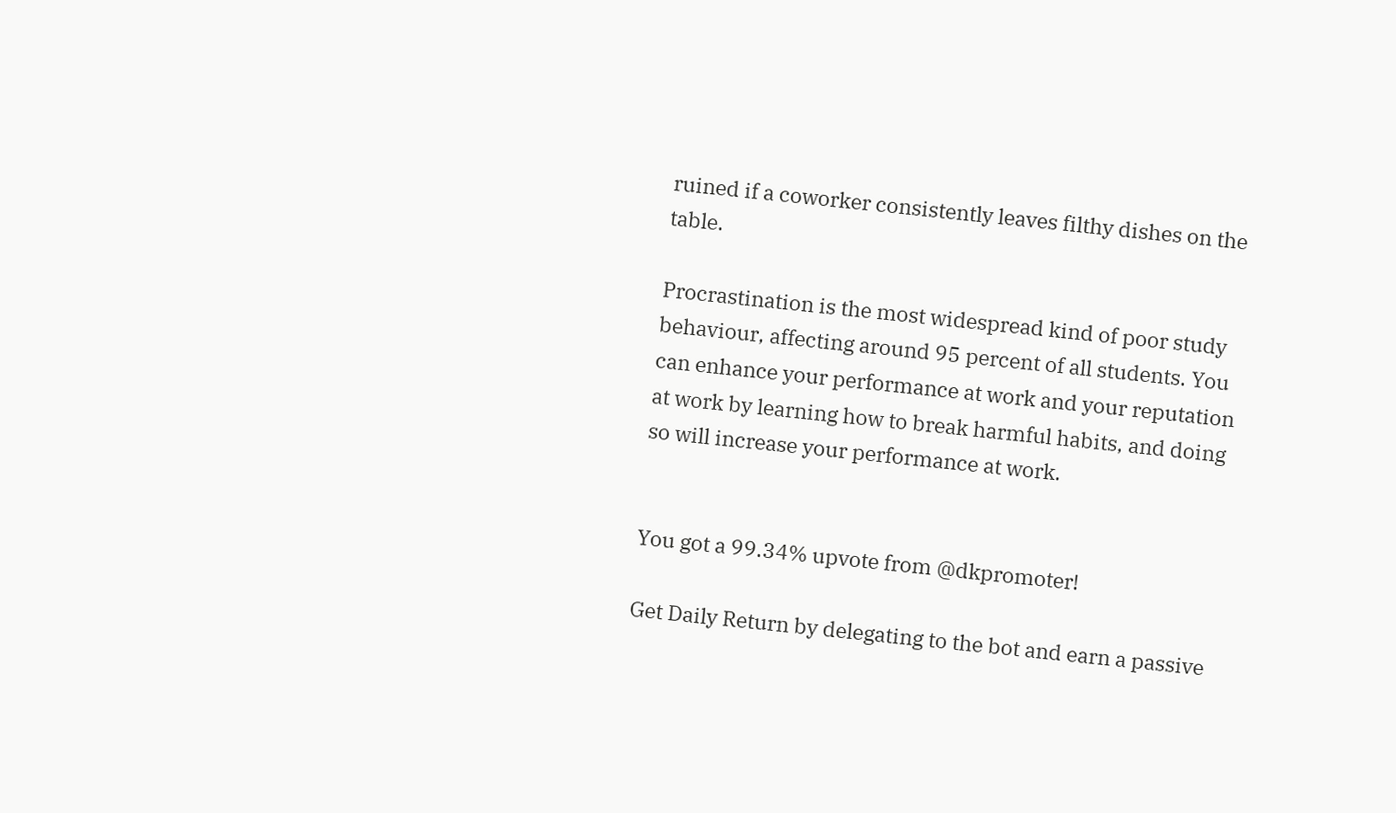ruined if a coworker consistently leaves filthy dishes on the table.

Procrastination is the most widespread kind of poor study behaviour, affecting around 95 percent of all students. You can enhance your performance at work and your reputation at work by learning how to break harmful habits, and doing so will increase your performance at work.


You got a 99.34% upvote from @dkpromoter!

Get Daily Return by delegating to the bot and earn a passive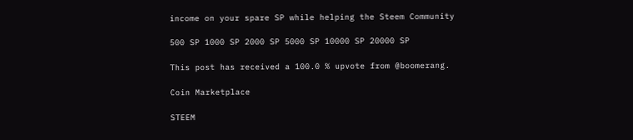income on your spare SP while helping the Steem Community

500 SP 1000 SP 2000 SP 5000 SP 10000 SP 20000 SP

This post has received a 100.0 % upvote from @boomerang.

Coin Marketplace

STEEM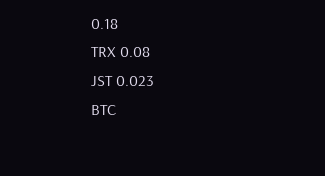0.18
TRX 0.08
JST 0.023
BTC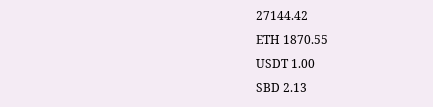27144.42
ETH 1870.55
USDT 1.00
SBD 2.13